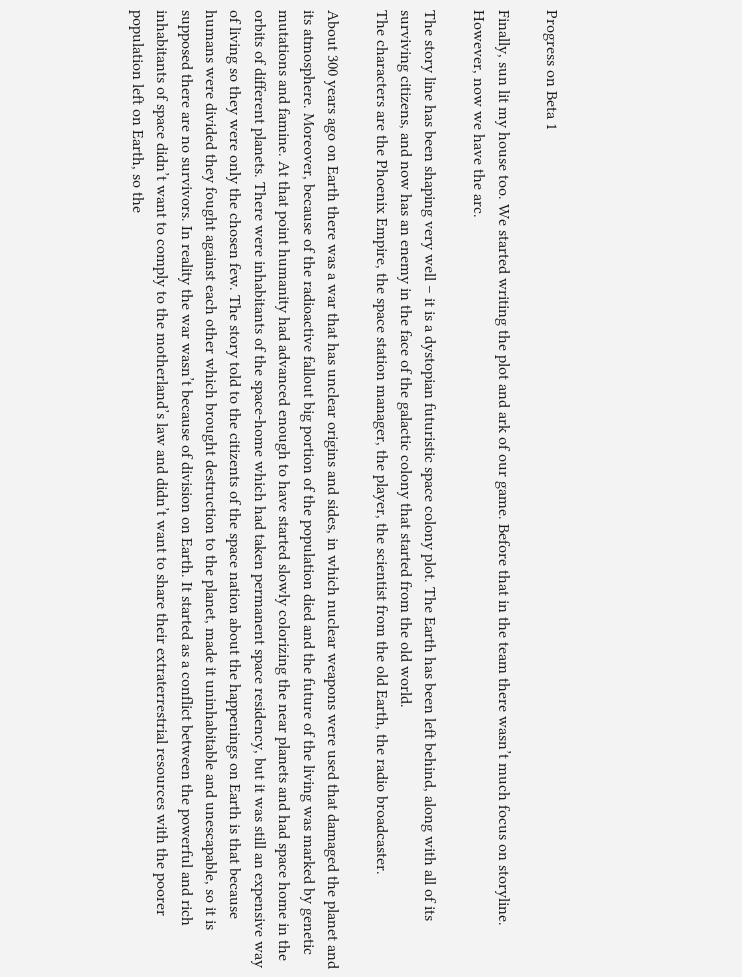Progress on Beta 1

Finally, sun lit my house too. We started writing the plot and ark of our game. Before that in the team there wasn’t much focus on storyline. However, now we have the arc.

The story line has been shaping very well – it is a dystopian futuristic space colony plot. The Earth has been left behind, along with all of its surviving citizens, and now has an enemy in the face of the galactic colony that started from the old world.
The characters are the Phoenix Empire, the space station manager, the player, the scientist from the old Earth, the radio broadcaster.

About 300 years ago on Earth there was a war that has unclear origins and sides, in which nuclear weapons were used that damaged the planet and its atmosphere. Moreover, because of the radioactive fallout big portion of the population died and the future of the living was marked by genetic mutations and famine. At that point humanity had advanced enough to have started slowly colorizing the near planets and had space home in the orbits of different planets. There were inhabitants of the space-home which had taken permanent space residency, but it was still an expensive way of living so they were only the chosen few. The story told to the citizents of the space nation about the happenings on Earth is that because humans were divided they fought against each other which brought destruction to the planet, made it uninhabitable and unescapable, so it is supposed there are no survivors. In reality the war wasn’t because of division on Earth. It started as a conflict between the powerful and rich inhabitants of space didn’t want to comply to the motherland’s law and didn’t want to share their extraterrestrial resources with the poorer population left on Earth, so the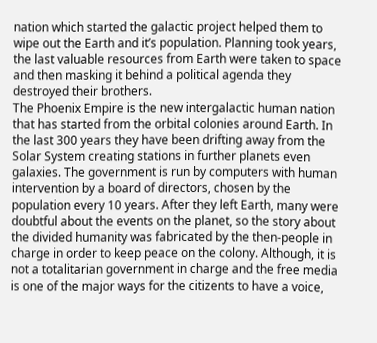nation which started the galactic project helped them to wipe out the Earth and it’s population. Planning took years, the last valuable resources from Earth were taken to space and then masking it behind a political agenda they destroyed their brothers.
The Phoenix Empire is the new intergalactic human nation that has started from the orbital colonies around Earth. In the last 300 years they have been drifting away from the Solar System creating stations in further planets even galaxies. The government is run by computers with human intervention by a board of directors, chosen by the population every 10 years. After they left Earth, many were doubtful about the events on the planet, so the story about the divided humanity was fabricated by the then-people in charge in order to keep peace on the colony. Although, it is not a totalitarian government in charge and the free media is one of the major ways for the citizents to have a voice,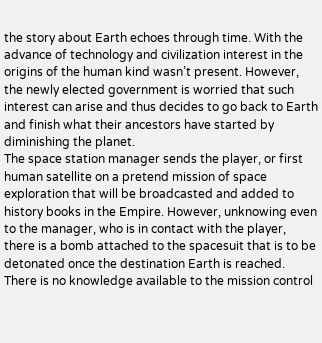the story about Earth echoes through time. With the advance of technology and civilization interest in the origins of the human kind wasn’t present. However, the newly elected government is worried that such interest can arise and thus decides to go back to Earth and finish what their ancestors have started by diminishing the planet.
The space station manager sends the player, or first human satellite on a pretend mission of space exploration that will be broadcasted and added to history books in the Empire. However, unknowing even to the manager, who is in contact with the player, there is a bomb attached to the spacesuit that is to be detonated once the destination Earth is reached. There is no knowledge available to the mission control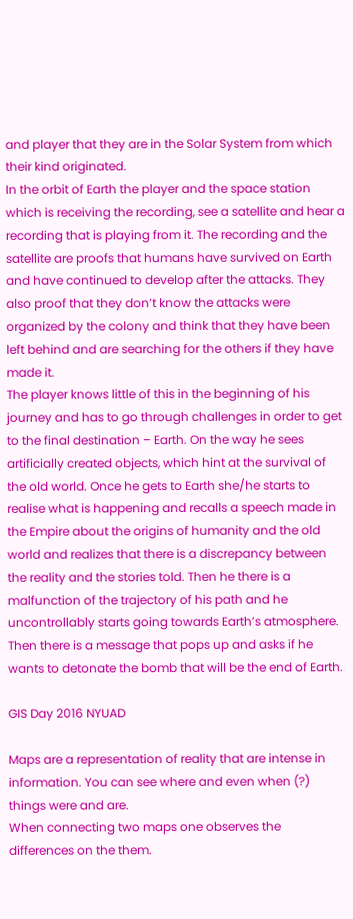and player that they are in the Solar System from which their kind originated.
In the orbit of Earth the player and the space station which is receiving the recording, see a satellite and hear a recording that is playing from it. The recording and the satellite are proofs that humans have survived on Earth and have continued to develop after the attacks. They also proof that they don’t know the attacks were organized by the colony and think that they have been left behind and are searching for the others if they have made it.
The player knows little of this in the beginning of his journey and has to go through challenges in order to get to the final destination – Earth. On the way he sees artificially created objects, which hint at the survival of the old world. Once he gets to Earth she/he starts to realise what is happening and recalls a speech made in the Empire about the origins of humanity and the old world and realizes that there is a discrepancy between the reality and the stories told. Then he there is a malfunction of the trajectory of his path and he uncontrollably starts going towards Earth’s atmosphere. Then there is a message that pops up and asks if he wants to detonate the bomb that will be the end of Earth.

GIS Day 2016 NYUAD

Maps are a representation of reality that are intense in information. You can see where and even when (?) things were and are.
When connecting two maps one observes the differences on the them.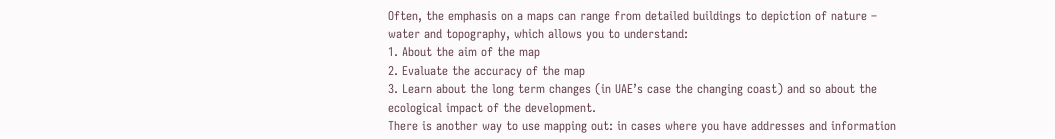Often, the emphasis on a maps can range from detailed buildings to depiction of nature – water and topography, which allows you to understand:
1. About the aim of the map
2. Evaluate the accuracy of the map
3. Learn about the long term changes (in UAE’s case the changing coast) and so about the ecological impact of the development.
There is another way to use mapping out: in cases where you have addresses and information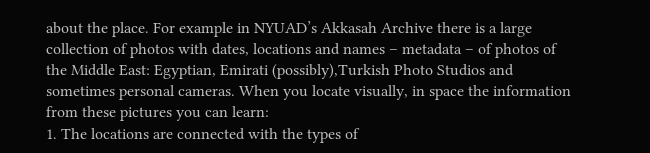about the place. For example in NYUAD’s Akkasah Archive there is a large collection of photos with dates, locations and names – metadata – of photos of the Middle East: Egyptian, Emirati (possibly),Turkish Photo Studios and sometimes personal cameras. When you locate visually, in space the information from these pictures you can learn:
1. The locations are connected with the types of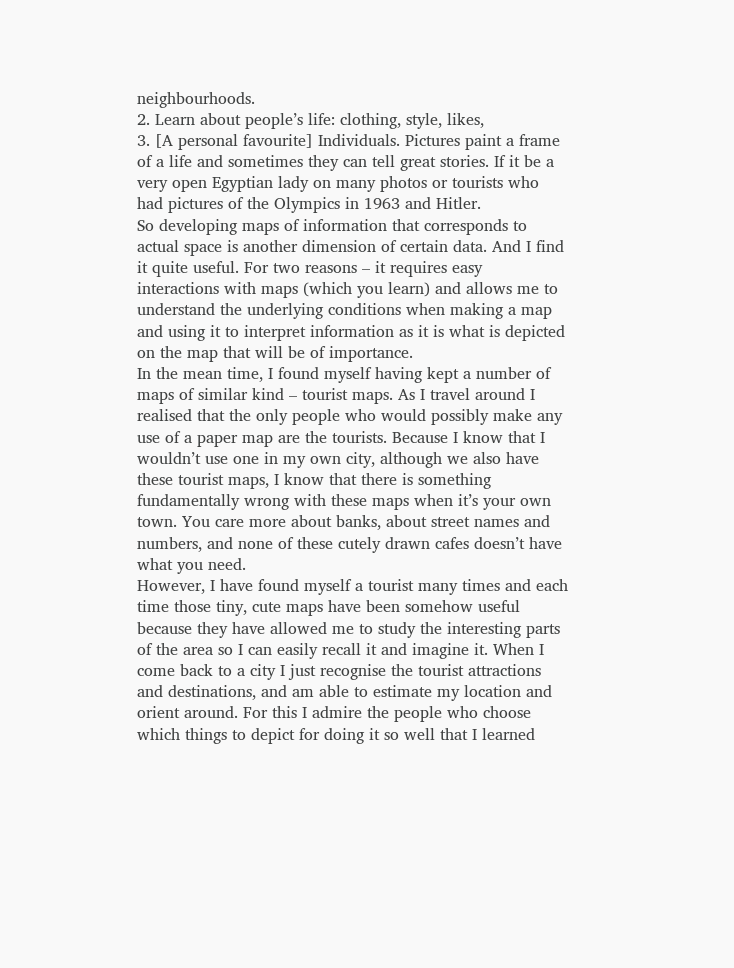neighbourhoods.
2. Learn about people’s life: clothing, style, likes,
3. [A personal favourite] Individuals. Pictures paint a frame of a life and sometimes they can tell great stories. If it be a very open Egyptian lady on many photos or tourists who had pictures of the Olympics in 1963 and Hitler.
So developing maps of information that corresponds to actual space is another dimension of certain data. And I find it quite useful. For two reasons – it requires easy interactions with maps (which you learn) and allows me to understand the underlying conditions when making a map and using it to interpret information as it is what is depicted on the map that will be of importance.
In the mean time, I found myself having kept a number of maps of similar kind – tourist maps. As I travel around I realised that the only people who would possibly make any use of a paper map are the tourists. Because I know that I wouldn’t use one in my own city, although we also have these tourist maps, I know that there is something fundamentally wrong with these maps when it’s your own town. You care more about banks, about street names and numbers, and none of these cutely drawn cafes doesn’t have what you need.
However, I have found myself a tourist many times and each time those tiny, cute maps have been somehow useful because they have allowed me to study the interesting parts of the area so I can easily recall it and imagine it. When I come back to a city I just recognise the tourist attractions and destinations, and am able to estimate my location and orient around. For this I admire the people who choose which things to depict for doing it so well that I learned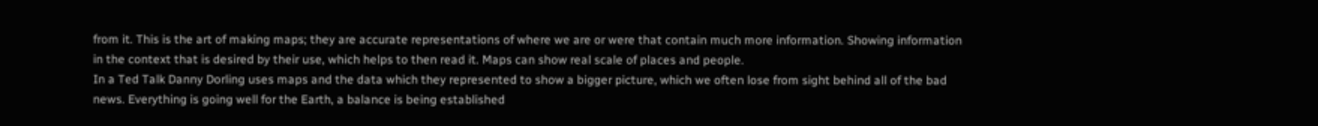from it. This is the art of making maps; they are accurate representations of where we are or were that contain much more information. Showing information in the context that is desired by their use, which helps to then read it. Maps can show real scale of places and people.
In a Ted Talk Danny Dorling uses maps and the data which they represented to show a bigger picture, which we often lose from sight behind all of the bad news. Everything is going well for the Earth, a balance is being established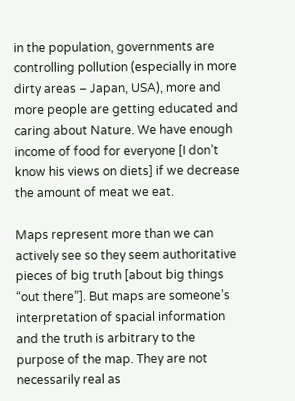in the population, governments are controlling pollution (especially in more dirty areas – Japan, USA), more and more people are getting educated and caring about Nature. We have enough income of food for everyone [I don’t know his views on diets] if we decrease the amount of meat we eat.

Maps represent more than we can actively see so they seem authoritative pieces of big truth [about big things “out there”]. But maps are someone’s interpretation of spacial information and the truth is arbitrary to the purpose of the map. They are not necessarily real as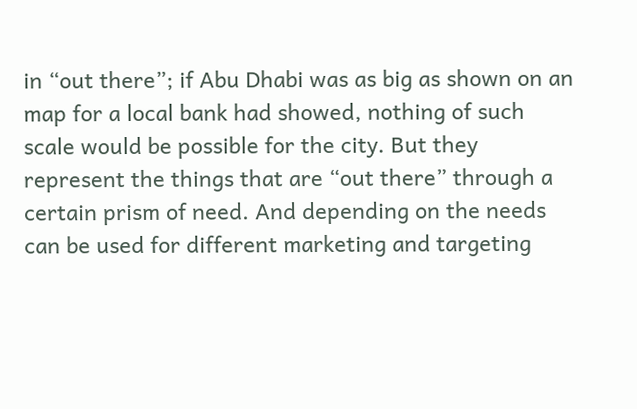in “out there”; if Abu Dhabi was as big as shown on an map for a local bank had showed, nothing of such scale would be possible for the city. But they represent the things that are “out there” through a certain prism of need. And depending on the needs can be used for different marketing and targeting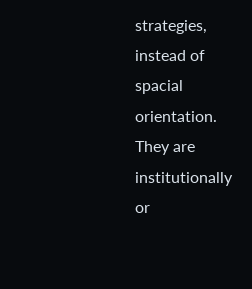strategies, instead of spacial orientation. They are institutionally or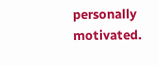personally motivated.